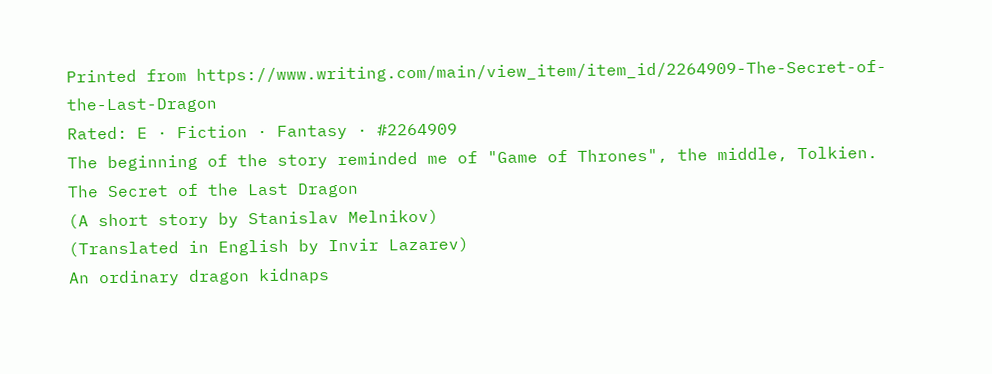Printed from https://www.writing.com/main/view_item/item_id/2264909-The-Secret-of-the-Last-Dragon
Rated: E · Fiction · Fantasy · #2264909
The beginning of the story reminded me of "Game of Thrones", the middle, Tolkien.
The Secret of the Last Dragon
(A short story by Stanislav Melnikov)
(Translated in English by Invir Lazarev)
An ordinary dragon kidnaps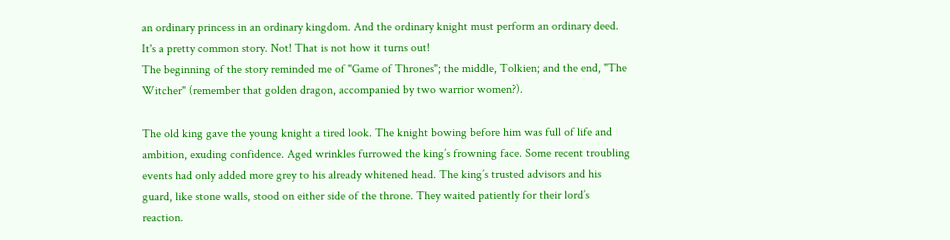an ordinary princess in an ordinary kingdom. And the ordinary knight must perform an ordinary deed. It's a pretty common story. Not! That is not how it turns out!
The beginning of the story reminded me of "Game of Thrones"; the middle, Tolkien; and the end, "The Witcher" (remember that golden dragon, accompanied by two warrior women?).

The old king gave the young knight a tired look. The knight bowing before him was full of life and ambition, exuding confidence. Aged wrinkles furrowed the king’s frowning face. Some recent troubling events had only added more grey to his already whitened head. The king’s trusted advisors and his guard, like stone walls, stood on either side of the throne. They waited patiently for their lord’s reaction.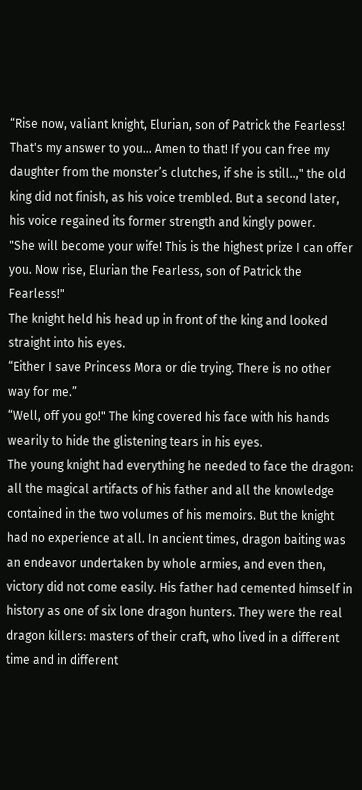“Rise now, valiant knight, Elurian, son of Patrick the Fearless! That's my answer to you... Amen to that! If you can free my daughter from the monster’s clutches, if she is still..," the old king did not finish, as his voice trembled. But a second later, his voice regained its former strength and kingly power.
"She will become your wife! This is the highest prize I can offer you. Now rise, Elurian the Fearless, son of Patrick the Fearless!"
The knight held his head up in front of the king and looked straight into his eyes.
“Either I save Princess Mora or die trying. There is no other way for me.”
“Well, off you go!" The king covered his face with his hands wearily to hide the glistening tears in his eyes.
The young knight had everything he needed to face the dragon: all the magical artifacts of his father and all the knowledge contained in the two volumes of his memoirs. But the knight had no experience at all. In ancient times, dragon baiting was an endeavor undertaken by whole armies, and even then, victory did not come easily. His father had cemented himself in history as one of six lone dragon hunters. They were the real dragon killers: masters of their craft, who lived in a different time and in different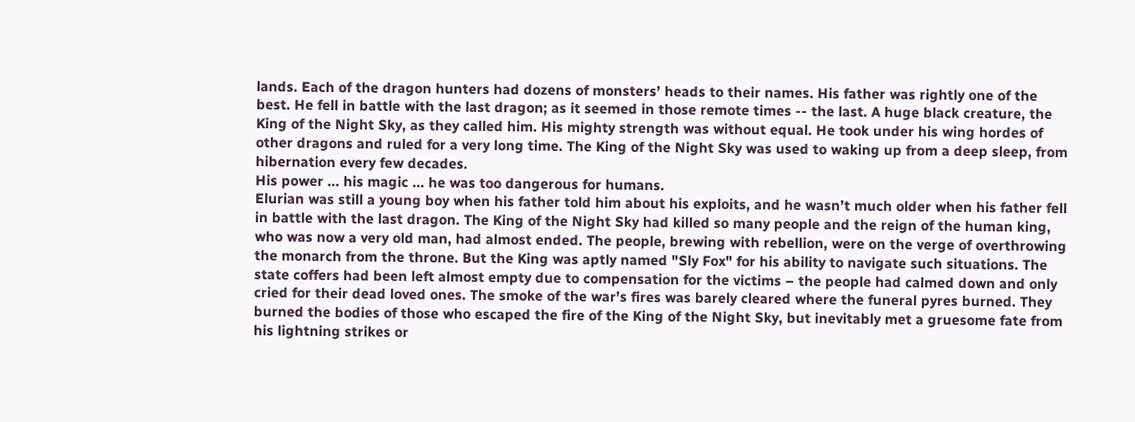lands. Each of the dragon hunters had dozens of monsters’ heads to their names. His father was rightly one of the best. He fell in battle with the last dragon; as it seemed in those remote times -- the last. A huge black creature, the King of the Night Sky, as they called him. His mighty strength was without equal. He took under his wing hordes of other dragons and ruled for a very long time. The King of the Night Sky was used to waking up from a deep sleep, from hibernation every few decades.
His power ... his magic ... he was too dangerous for humans.
Elurian was still a young boy when his father told him about his exploits, and he wasn’t much older when his father fell in battle with the last dragon. The King of the Night Sky had killed so many people and the reign of the human king, who was now a very old man, had almost ended. The people, brewing with rebellion, were on the verge of overthrowing the monarch from the throne. But the King was aptly named "Sly Fox" for his ability to navigate such situations. The state coffers had been left almost empty due to compensation for the victims – the people had calmed down and only cried for their dead loved ones. The smoke of the war’s fires was barely cleared where the funeral pyres burned. They burned the bodies of those who escaped the fire of the King of the Night Sky, but inevitably met a gruesome fate from his lightning strikes or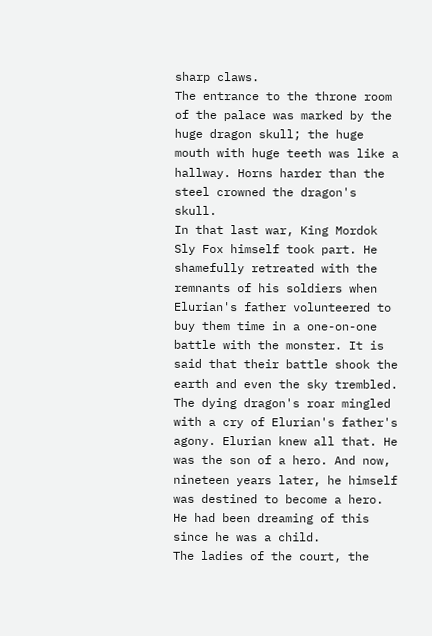sharp claws.
The entrance to the throne room of the palace was marked by the huge dragon skull; the huge mouth with huge teeth was like a hallway. Horns harder than the steel crowned the dragon's skull.
In that last war, King Mordok Sly Fox himself took part. He shamefully retreated with the remnants of his soldiers when Elurian's father volunteered to buy them time in a one-on-one battle with the monster. It is said that their battle shook the earth and even the sky trembled. The dying dragon's roar mingled with a cry of Elurian's father's agony. Elurian knew all that. He was the son of a hero. And now, nineteen years later, he himself was destined to become a hero. He had been dreaming of this since he was a child.
The ladies of the court, the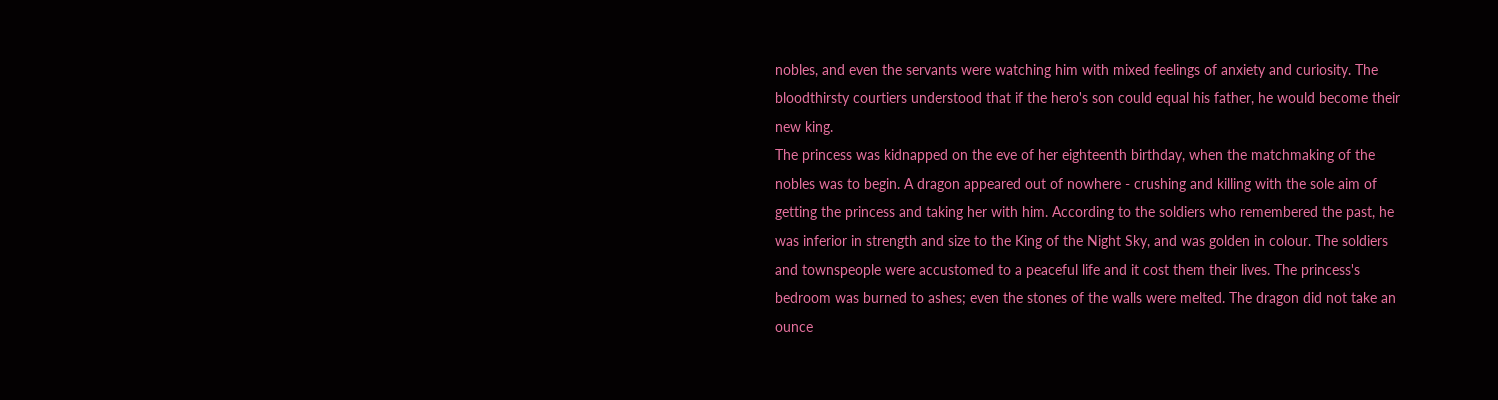nobles, and even the servants were watching him with mixed feelings of anxiety and curiosity. The bloodthirsty courtiers understood that if the hero's son could equal his father, he would become their new king.
The princess was kidnapped on the eve of her eighteenth birthday, when the matchmaking of the nobles was to begin. A dragon appeared out of nowhere - crushing and killing with the sole aim of getting the princess and taking her with him. According to the soldiers who remembered the past, he was inferior in strength and size to the King of the Night Sky, and was golden in colour. The soldiers and townspeople were accustomed to a peaceful life and it cost them their lives. The princess's bedroom was burned to ashes; even the stones of the walls were melted. The dragon did not take an ounce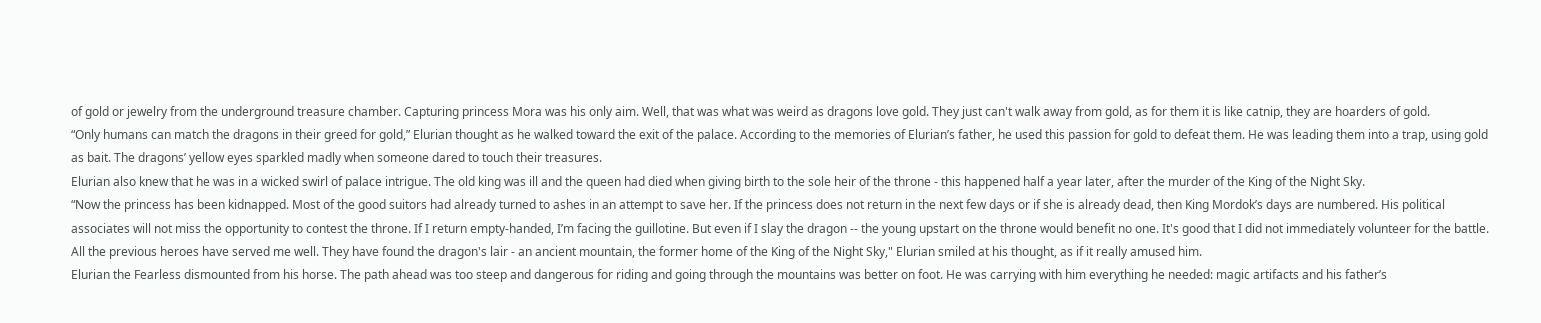of gold or jewelry from the underground treasure chamber. Capturing princess Mora was his only aim. Well, that was what was weird as dragons love gold. They just can't walk away from gold, as for them it is like catnip, they are hoarders of gold.
“Only humans can match the dragons in their greed for gold,” Elurian thought as he walked toward the exit of the palace. According to the memories of Elurian’s father, he used this passion for gold to defeat them. He was leading them into a trap, using gold as bait. The dragons’ yellow eyes sparkled madly when someone dared to touch their treasures.
Elurian also knew that he was in a wicked swirl of palace intrigue. The old king was ill and the queen had died when giving birth to the sole heir of the throne - this happened half a year later, after the murder of the King of the Night Sky.
“Now the princess has been kidnapped. Most of the good suitors had already turned to ashes in an attempt to save her. If the princess does not return in the next few days or if she is already dead, then King Mordok’s days are numbered. His political associates will not miss the opportunity to contest the throne. If I return empty-handed, I’m facing the guillotine. But even if I slay the dragon -- the young upstart on the throne would benefit no one. It's good that I did not immediately volunteer for the battle. All the previous heroes have served me well. They have found the dragon's lair - an ancient mountain, the former home of the King of the Night Sky," Elurian smiled at his thought, as if it really amused him.
Elurian the Fearless dismounted from his horse. The path ahead was too steep and dangerous for riding and going through the mountains was better on foot. He was carrying with him everything he needed: magic artifacts and his father’s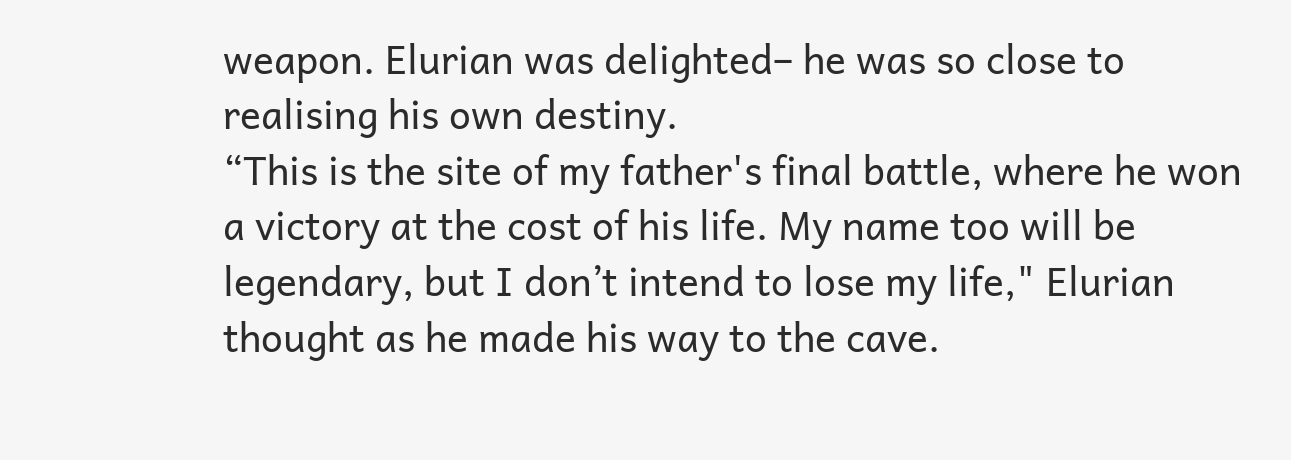weapon. Elurian was delighted– he was so close to realising his own destiny.
“This is the site of my father's final battle, where he won a victory at the cost of his life. My name too will be legendary, but I don’t intend to lose my life," Elurian thought as he made his way to the cave.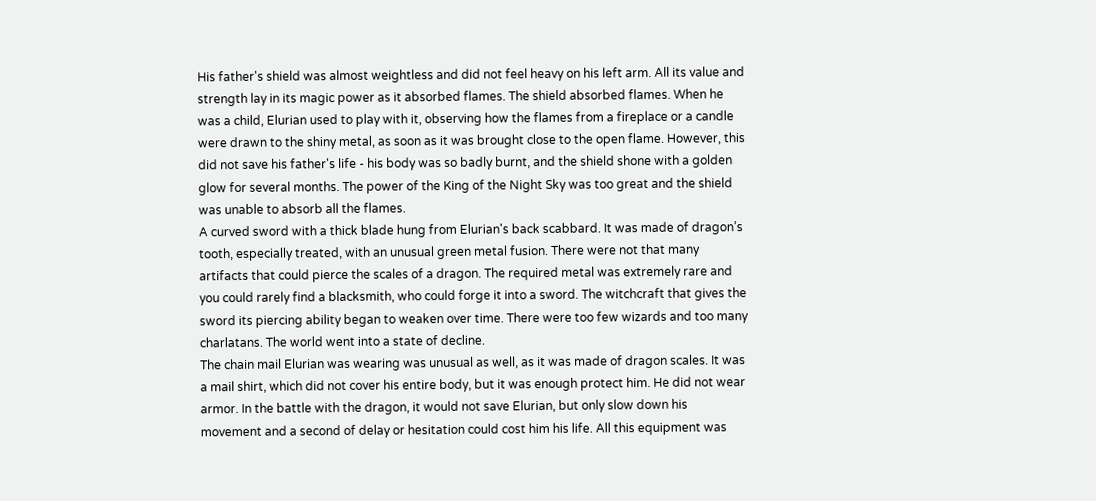His father's shield was almost weightless and did not feel heavy on his left arm. All its value and strength lay in its magic power as it absorbed flames. The shield absorbed flames. When he was a child, Elurian used to play with it, observing how the flames from a fireplace or a candle were drawn to the shiny metal, as soon as it was brought close to the open flame. However, this did not save his father's life - his body was so badly burnt, and the shield shone with a golden glow for several months. The power of the King of the Night Sky was too great and the shield was unable to absorb all the flames.
A curved sword with a thick blade hung from Elurian's back scabbard. It was made of dragon’s tooth, especially treated, with an unusual green metal fusion. There were not that many artifacts that could pierce the scales of a dragon. The required metal was extremely rare and you could rarely find a blacksmith, who could forge it into a sword. The witchcraft that gives the sword its piercing ability began to weaken over time. There were too few wizards and too many charlatans. The world went into a state of decline.
The chain mail Elurian was wearing was unusual as well, as it was made of dragon scales. It was a mail shirt, which did not cover his entire body, but it was enough protect him. He did not wear armor. In the battle with the dragon, it would not save Elurian, but only slow down his movement and a second of delay or hesitation could cost him his life. All this equipment was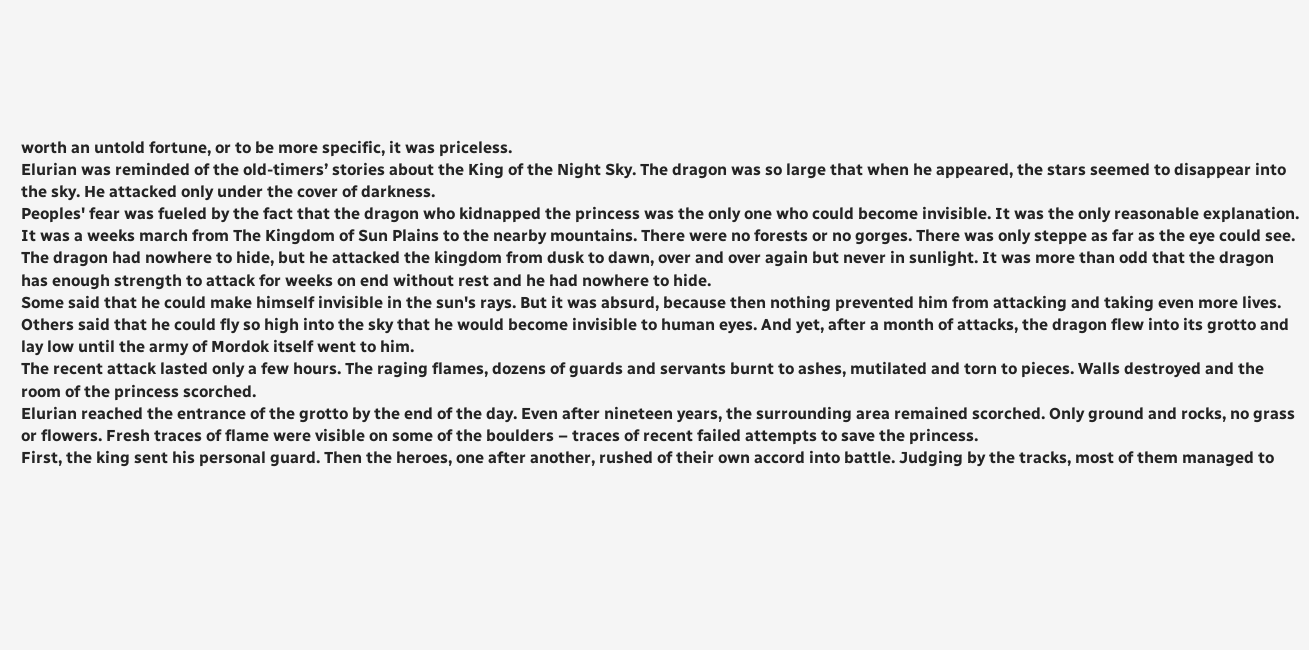worth an untold fortune, or to be more specific, it was priceless.
Elurian was reminded of the old-timers’ stories about the King of the Night Sky. The dragon was so large that when he appeared, the stars seemed to disappear into the sky. He attacked only under the cover of darkness.
Peoples' fear was fueled by the fact that the dragon who kidnapped the princess was the only one who could become invisible. It was the only reasonable explanation. It was a weeks march from The Kingdom of Sun Plains to the nearby mountains. There were no forests or no gorges. There was only steppe as far as the eye could see. The dragon had nowhere to hide, but he attacked the kingdom from dusk to dawn, over and over again but never in sunlight. It was more than odd that the dragon has enough strength to attack for weeks on end without rest and he had nowhere to hide.
Some said that he could make himself invisible in the sun's rays. But it was absurd, because then nothing prevented him from attacking and taking even more lives. Others said that he could fly so high into the sky that he would become invisible to human eyes. And yet, after a month of attacks, the dragon flew into its grotto and lay low until the army of Mordok itself went to him.
The recent attack lasted only a few hours. The raging flames, dozens of guards and servants burnt to ashes, mutilated and torn to pieces. Walls destroyed and the room of the princess scorched.
Elurian reached the entrance of the grotto by the end of the day. Even after nineteen years, the surrounding area remained scorched. Only ground and rocks, no grass or flowers. Fresh traces of flame were visible on some of the boulders – traces of recent failed attempts to save the princess.
First, the king sent his personal guard. Then the heroes, one after another, rushed of their own accord into battle. Judging by the tracks, most of them managed to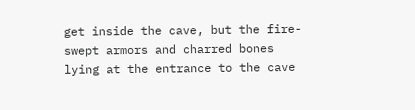get inside the cave, but the fire-swept armors and charred bones lying at the entrance to the cave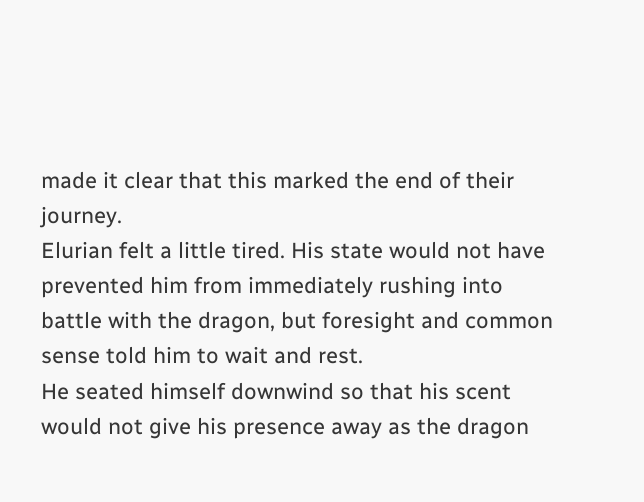made it clear that this marked the end of their journey.
Elurian felt a little tired. His state would not have prevented him from immediately rushing into battle with the dragon, but foresight and common sense told him to wait and rest.
He seated himself downwind so that his scent would not give his presence away as the dragon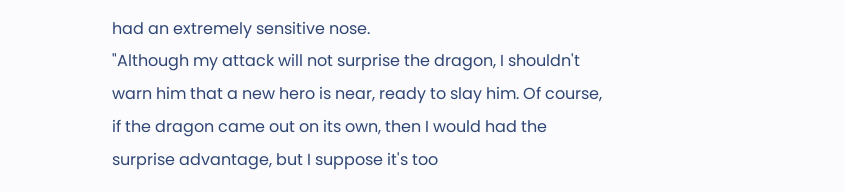had an extremely sensitive nose.
"Although my attack will not surprise the dragon, I shouldn't warn him that a new hero is near, ready to slay him. Of course, if the dragon came out on its own, then I would had the surprise advantage, but I suppose it's too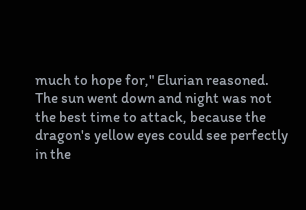much to hope for," Elurian reasoned.
The sun went down and night was not the best time to attack, because the dragon's yellow eyes could see perfectly in the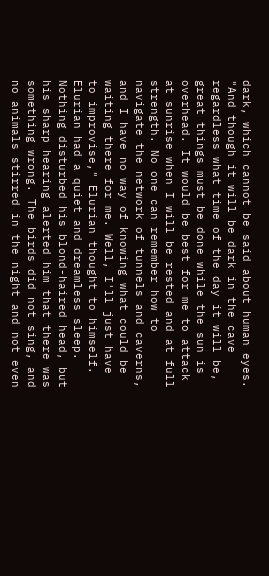dark, which cannot be said about human eyes.
"And though it will be dark in the cave regardless what time of the day it will be, great things must be done while the sun is overhead. It would be best for me to attack at sunrise when I will be rested and at full strength. No one can remember how to navigate the network of tunnels and caverns, and I have no way of knowing what could be waiting there for me. Well, I'll just have to improvise," Elurian thought to himself.
Elurian had a quiet and dreamless sleep. Nothing disturbed his blond-haired head, but his sharp hearing alerted him that there was something wrong. The birds did not sing, and no animals stirred in the night and not even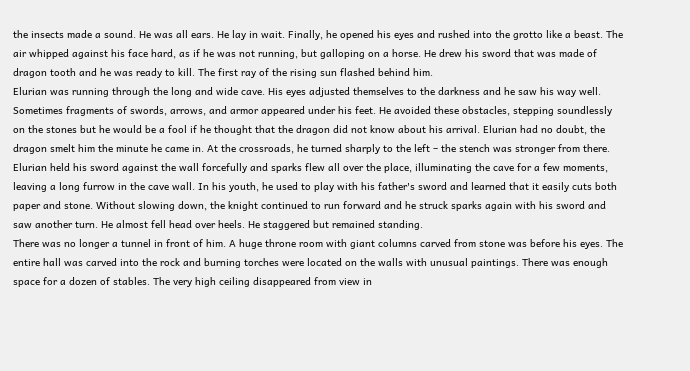the insects made a sound. He was all ears. He lay in wait. Finally, he opened his eyes and rushed into the grotto like a beast. The air whipped against his face hard, as if he was not running, but galloping on a horse. He drew his sword that was made of dragon tooth and he was ready to kill. The first ray of the rising sun flashed behind him.
Elurian was running through the long and wide cave. His eyes adjusted themselves to the darkness and he saw his way well. Sometimes fragments of swords, arrows, and armor appeared under his feet. He avoided these obstacles, stepping soundlessly on the stones but he would be a fool if he thought that the dragon did not know about his arrival. Elurian had no doubt, the dragon smelt him the minute he came in. At the crossroads, he turned sharply to the left – the stench was stronger from there. Elurian held his sword against the wall forcefully and sparks flew all over the place, illuminating the cave for a few moments, leaving a long furrow in the cave wall. In his youth, he used to play with his father's sword and learned that it easily cuts both paper and stone. Without slowing down, the knight continued to run forward and he struck sparks again with his sword and saw another turn. He almost fell head over heels. He staggered but remained standing.
There was no longer a tunnel in front of him. A huge throne room with giant columns carved from stone was before his eyes. The entire hall was carved into the rock and burning torches were located on the walls with unusual paintings. There was enough space for a dozen of stables. The very high ceiling disappeared from view in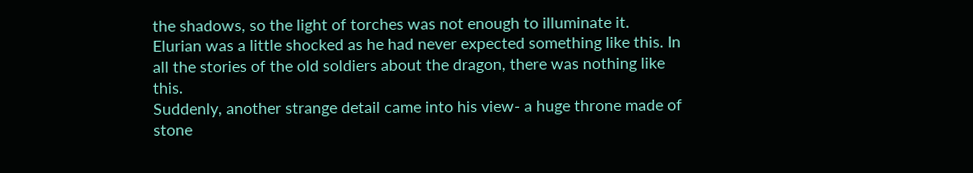the shadows, so the light of torches was not enough to illuminate it.
Elurian was a little shocked as he had never expected something like this. In all the stories of the old soldiers about the dragon, there was nothing like this.
Suddenly, another strange detail came into his view- a huge throne made of stone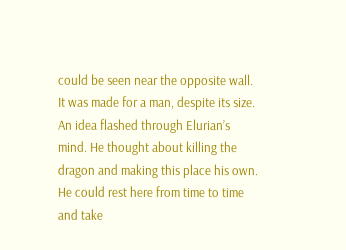could be seen near the opposite wall. It was made for a man, despite its size.
An idea flashed through Elurian’s mind. He thought about killing the dragon and making this place his own. He could rest here from time to time and take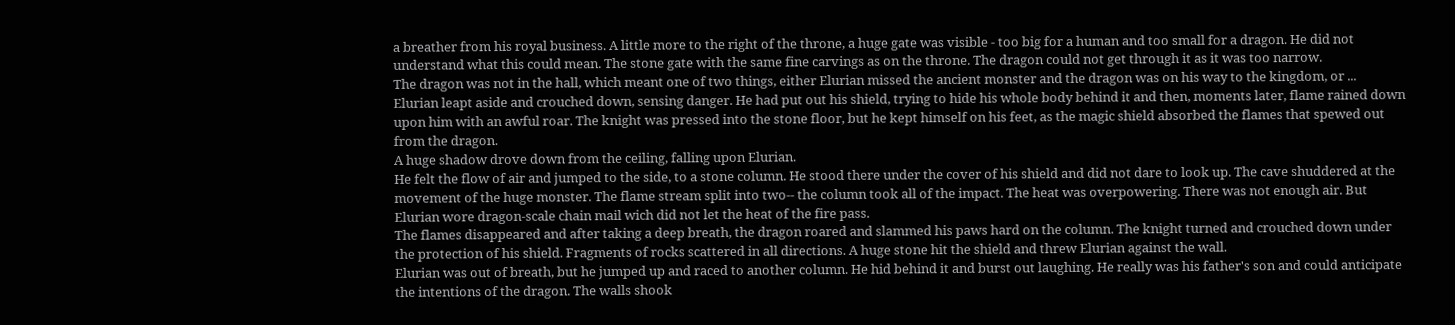a breather from his royal business. A little more to the right of the throne, a huge gate was visible - too big for a human and too small for a dragon. He did not understand what this could mean. The stone gate with the same fine carvings as on the throne. The dragon could not get through it as it was too narrow.
The dragon was not in the hall, which meant one of two things, either Elurian missed the ancient monster and the dragon was on his way to the kingdom, or ...
Elurian leapt aside and crouched down, sensing danger. He had put out his shield, trying to hide his whole body behind it and then, moments later, flame rained down upon him with an awful roar. The knight was pressed into the stone floor, but he kept himself on his feet, as the magic shield absorbed the flames that spewed out from the dragon.
A huge shadow drove down from the ceiling, falling upon Elurian.
He felt the flow of air and jumped to the side, to a stone column. He stood there under the cover of his shield and did not dare to look up. The cave shuddered at the movement of the huge monster. The flame stream split into two-- the column took all of the impact. The heat was overpowering. There was not enough air. But Elurian wore dragon-scale chain mail wich did not let the heat of the fire pass.
The flames disappeared and after taking a deep breath, the dragon roared and slammed his paws hard on the column. The knight turned and crouched down under the protection of his shield. Fragments of rocks scattered in all directions. A huge stone hit the shield and threw Elurian against the wall.
Elurian was out of breath, but he jumped up and raced to another column. He hid behind it and burst out laughing. He really was his father's son and could anticipate the intentions of the dragon. The walls shook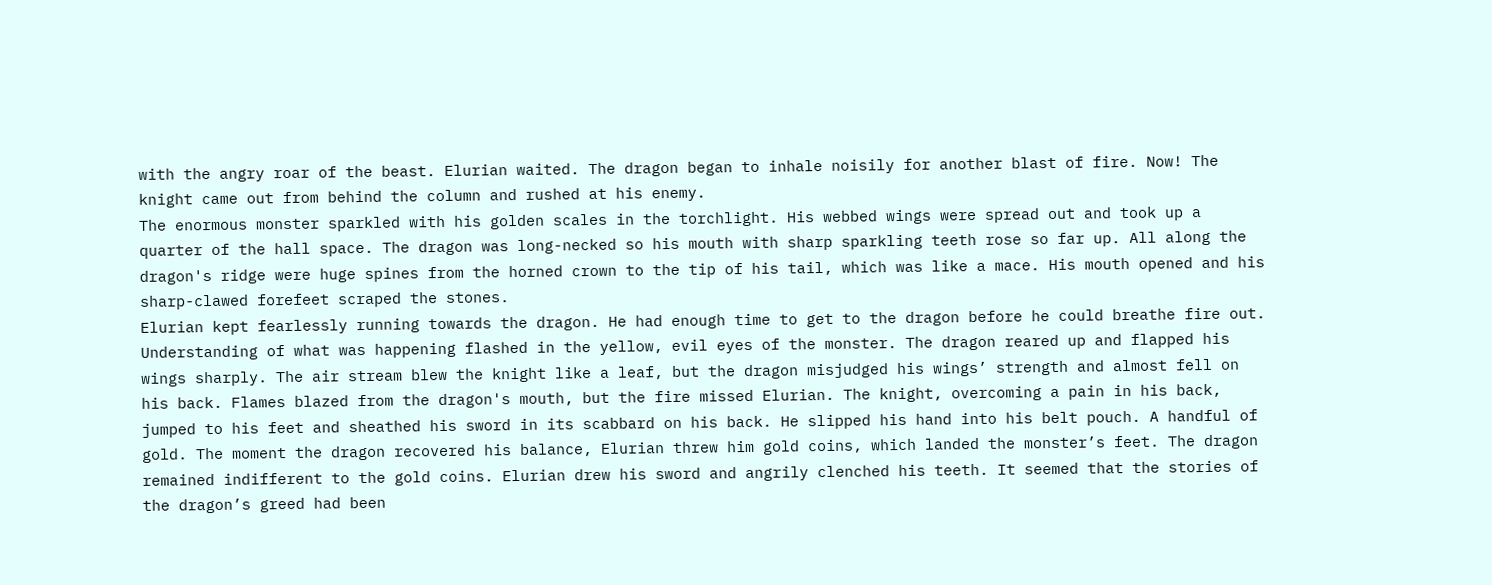with the angry roar of the beast. Elurian waited. The dragon began to inhale noisily for another blast of fire. Now! The knight came out from behind the column and rushed at his enemy.
The enormous monster sparkled with his golden scales in the torchlight. His webbed wings were spread out and took up a quarter of the hall space. The dragon was long-necked so his mouth with sharp sparkling teeth rose so far up. All along the dragon's ridge were huge spines from the horned crown to the tip of his tail, which was like a mace. His mouth opened and his sharp-clawed forefeet scraped the stones.
Elurian kept fearlessly running towards the dragon. He had enough time to get to the dragon before he could breathe fire out. Understanding of what was happening flashed in the yellow, evil eyes of the monster. The dragon reared up and flapped his wings sharply. The air stream blew the knight like a leaf, but the dragon misjudged his wings’ strength and almost fell on his back. Flames blazed from the dragon's mouth, but the fire missed Elurian. The knight, overcoming a pain in his back, jumped to his feet and sheathed his sword in its scabbard on his back. He slipped his hand into his belt pouch. A handful of gold. The moment the dragon recovered his balance, Elurian threw him gold coins, which landed the monster’s feet. The dragon remained indifferent to the gold coins. Elurian drew his sword and angrily clenched his teeth. It seemed that the stories of the dragon’s greed had been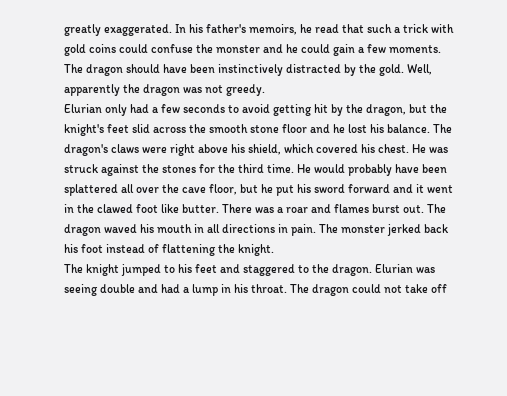greatly exaggerated. In his father's memoirs, he read that such a trick with gold coins could confuse the monster and he could gain a few moments. The dragon should have been instinctively distracted by the gold. Well, apparently the dragon was not greedy.
Elurian only had a few seconds to avoid getting hit by the dragon, but the knight's feet slid across the smooth stone floor and he lost his balance. The dragon's claws were right above his shield, which covered his chest. He was struck against the stones for the third time. He would probably have been splattered all over the cave floor, but he put his sword forward and it went in the clawed foot like butter. There was a roar and flames burst out. The dragon waved his mouth in all directions in pain. The monster jerked back his foot instead of flattening the knight.
The knight jumped to his feet and staggered to the dragon. Elurian was seeing double and had a lump in his throat. The dragon could not take off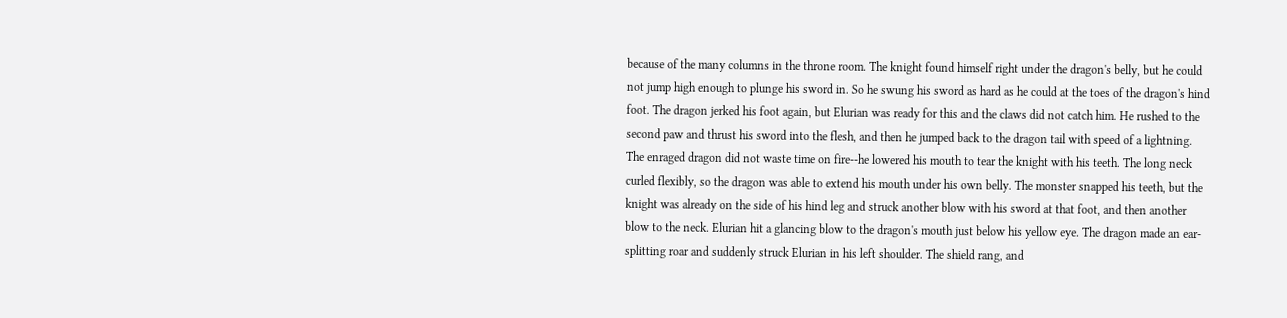because of the many columns in the throne room. The knight found himself right under the dragon's belly, but he could not jump high enough to plunge his sword in. So he swung his sword as hard as he could at the toes of the dragon's hind foot. The dragon jerked his foot again, but Elurian was ready for this and the claws did not catch him. He rushed to the second paw and thrust his sword into the flesh, and then he jumped back to the dragon tail with speed of a lightning. The enraged dragon did not waste time on fire--he lowered his mouth to tear the knight with his teeth. The long neck curled flexibly, so the dragon was able to extend his mouth under his own belly. The monster snapped his teeth, but the knight was already on the side of his hind leg and struck another blow with his sword at that foot, and then another blow to the neck. Elurian hit a glancing blow to the dragon's mouth just below his yellow eye. The dragon made an ear-splitting roar and suddenly struck Elurian in his left shoulder. The shield rang, and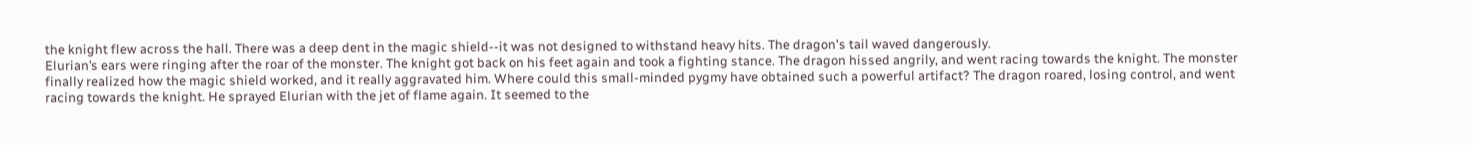the knight flew across the hall. There was a deep dent in the magic shield--it was not designed to withstand heavy hits. The dragon's tail waved dangerously.
Elurian’s ears were ringing after the roar of the monster. The knight got back on his feet again and took a fighting stance. The dragon hissed angrily, and went racing towards the knight. The monster finally realized how the magic shield worked, and it really aggravated him. Where could this small-minded pygmy have obtained such a powerful artifact? The dragon roared, losing control, and went racing towards the knight. He sprayed Elurian with the jet of flame again. It seemed to the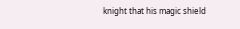knight that his magic shield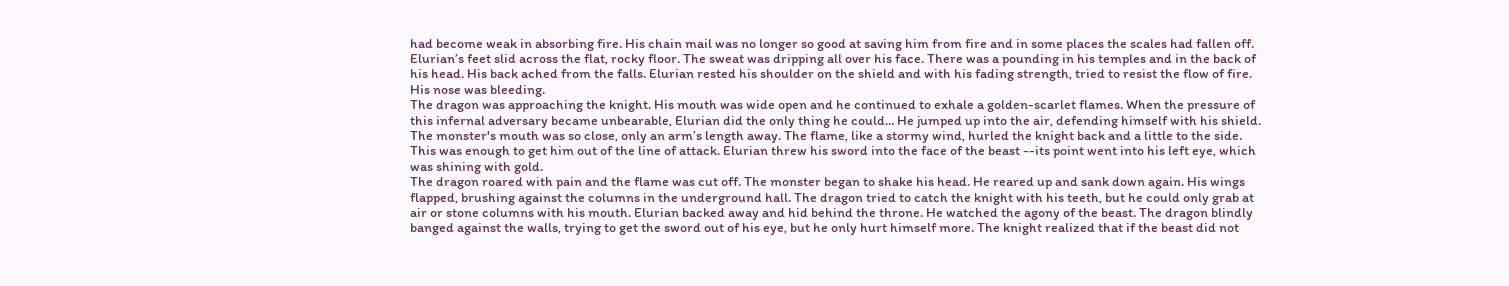had become weak in absorbing fire. His chain mail was no longer so good at saving him from fire and in some places the scales had fallen off. Elurian’s feet slid across the flat, rocky floor. The sweat was dripping all over his face. There was a pounding in his temples and in the back of his head. His back ached from the falls. Elurian rested his shoulder on the shield and with his fading strength, tried to resist the flow of fire. His nose was bleeding.
The dragon was approaching the knight. His mouth was wide open and he continued to exhale a golden-scarlet flames. When the pressure of this infernal adversary became unbearable, Elurian did the only thing he could... He jumped up into the air, defending himself with his shield. The monster's mouth was so close, only an arm’s length away. The flame, like a stormy wind, hurled the knight back and a little to the side. This was enough to get him out of the line of attack. Elurian threw his sword into the face of the beast --its point went into his left eye, which was shining with gold.
The dragon roared with pain and the flame was cut off. The monster began to shake his head. He reared up and sank down again. His wings flapped, brushing against the columns in the underground hall. The dragon tried to catch the knight with his teeth, but he could only grab at air or stone columns with his mouth. Elurian backed away and hid behind the throne. He watched the agony of the beast. The dragon blindly banged against the walls, trying to get the sword out of his eye, but he only hurt himself more. The knight realized that if the beast did not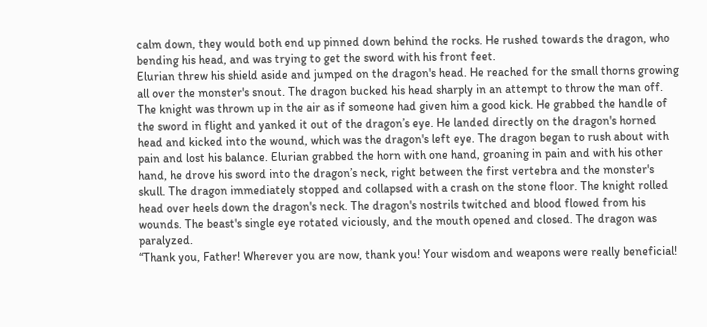calm down, they would both end up pinned down behind the rocks. He rushed towards the dragon, who bending his head, and was trying to get the sword with his front feet.
Elurian threw his shield aside and jumped on the dragon's head. He reached for the small thorns growing all over the monster's snout. The dragon bucked his head sharply in an attempt to throw the man off. The knight was thrown up in the air as if someone had given him a good kick. He grabbed the handle of the sword in flight and yanked it out of the dragon’s eye. He landed directly on the dragon's horned head and kicked into the wound, which was the dragon's left eye. The dragon began to rush about with pain and lost his balance. Elurian grabbed the horn with one hand, groaning in pain and with his other hand, he drove his sword into the dragon’s neck, right between the first vertebra and the monster's skull. The dragon immediately stopped and collapsed with a crash on the stone floor. The knight rolled head over heels down the dragon's neck. The dragon's nostrils twitched and blood flowed from his wounds. The beast's single eye rotated viciously, and the mouth opened and closed. The dragon was paralyzed.
“Thank you, Father! Wherever you are now, thank you! Your wisdom and weapons were really beneficial!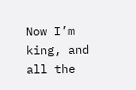Now I’m king, and all the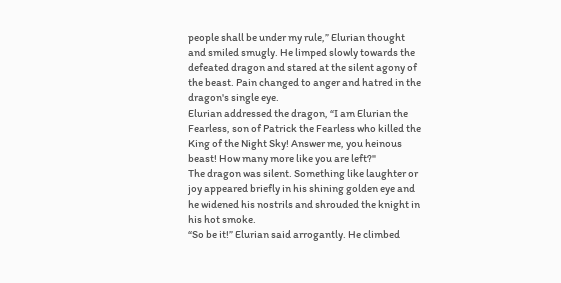people shall be under my rule,” Elurian thought and smiled smugly. He limped slowly towards the defeated dragon and stared at the silent agony of the beast. Pain changed to anger and hatred in the dragon's single eye.
Elurian addressed the dragon, “I am Elurian the Fearless, son of Patrick the Fearless who killed the King of the Night Sky! Answer me, you heinous beast! How many more like you are left?"
The dragon was silent. Something like laughter or joy appeared briefly in his shining golden eye and he widened his nostrils and shrouded the knight in his hot smoke.
“So be it!” Elurian said arrogantly. He climbed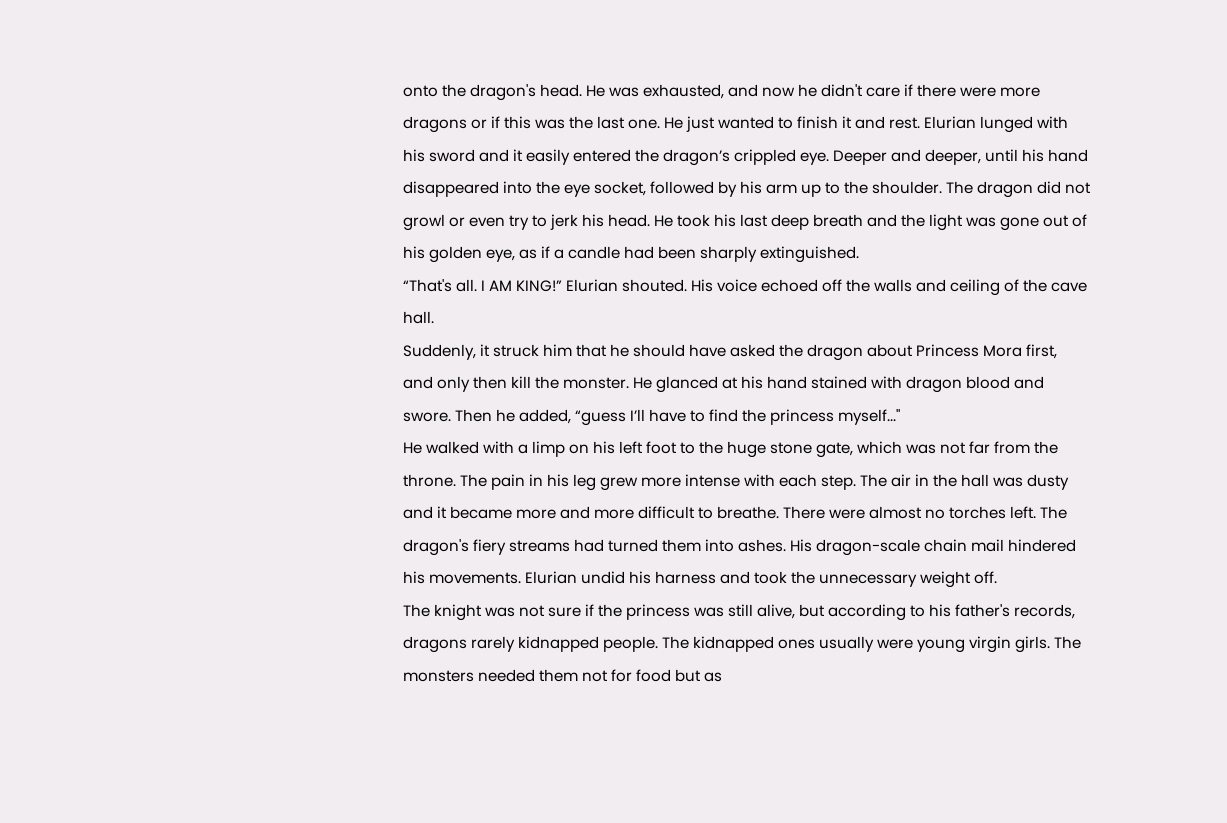onto the dragon's head. He was exhausted, and now he didn't care if there were more dragons or if this was the last one. He just wanted to finish it and rest. Elurian lunged with his sword and it easily entered the dragon’s crippled eye. Deeper and deeper, until his hand disappeared into the eye socket, followed by his arm up to the shoulder. The dragon did not growl or even try to jerk his head. He took his last deep breath and the light was gone out of his golden eye, as if a candle had been sharply extinguished.
“That's all. I AM KING!” Elurian shouted. His voice echoed off the walls and ceiling of the cave hall.
Suddenly, it struck him that he should have asked the dragon about Princess Mora first, and only then kill the monster. He glanced at his hand stained with dragon blood and swore. Then he added, “guess I’ll have to find the princess myself..."
He walked with a limp on his left foot to the huge stone gate, which was not far from the throne. The pain in his leg grew more intense with each step. The air in the hall was dusty and it became more and more difficult to breathe. There were almost no torches left. The dragon's fiery streams had turned them into ashes. His dragon-scale chain mail hindered his movements. Elurian undid his harness and took the unnecessary weight off.
The knight was not sure if the princess was still alive, but according to his father's records, dragons rarely kidnapped people. The kidnapped ones usually were young virgin girls. The monsters needed them not for food but as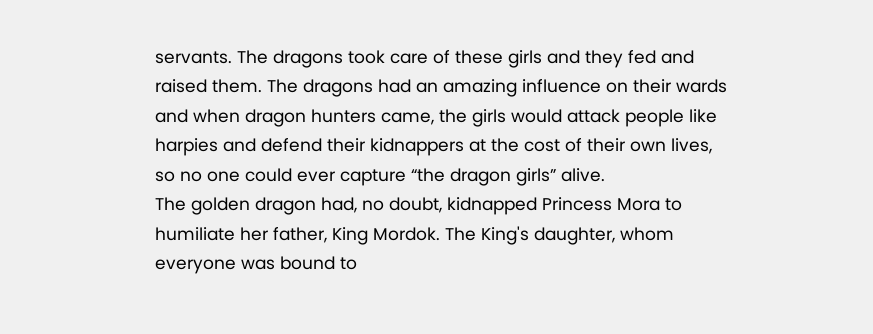servants. The dragons took care of these girls and they fed and raised them. The dragons had an amazing influence on their wards and when dragon hunters came, the girls would attack people like harpies and defend their kidnappers at the cost of their own lives, so no one could ever capture “the dragon girls” alive.
The golden dragon had, no doubt, kidnapped Princess Mora to humiliate her father, King Mordok. The King's daughter, whom everyone was bound to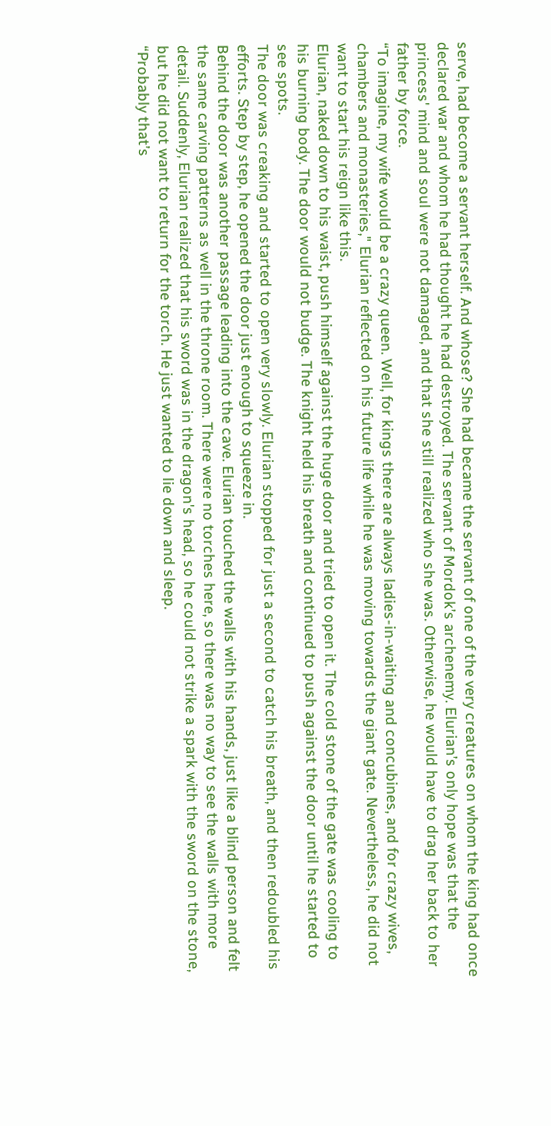serve, had become a servant herself. And whose? She had became the servant of one of the very creatures on whom the king had once declared war and whom he had thought he had destroyed. The servant of Mordok’s archenemy. Elurian’s only hope was that the princess' mind and soul were not damaged, and that she still realized who she was. Otherwise, he would have to drag her back to her father by force.
“To imagine, my wife would be a crazy queen. Well, for kings there are always ladies-in-waiting and concubines, and for crazy wives, chambers and monasteries," Elurian reflected on his future life while he was moving towards the giant gate. Nevertheless, he did not want to start his reign like this.
Elurian, naked down to his waist, push himself against the huge door and tried to open it. The cold stone of the gate was cooling to his burning body. The door would not budge. The knight held his breath and continued to push against the door until he started to see spots.
The door was creaking and started to open very slowly. Elurian stopped for just a second to catch his breath, and then redoubled his efforts. Step by step, he opened the door just enough to squeeze in.
Behind the door was another passage leading into the cave. Elurian touched the walls with his hands, just like a blind person and felt the same carving patterns as well in the throne room. There were no torches here, so there was no way to see the walls with more detail. Suddenly, Elurian realized that his sword was in the dragon's head, so he could not strike a spark with the sword on the stone, but he did not want to return for the torch. He just wanted to lie down and sleep.
“Probably that’s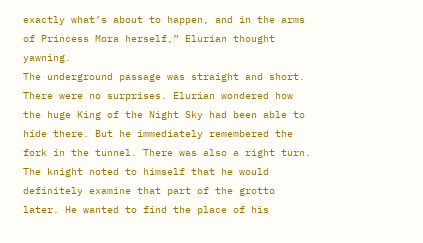exactly what’s about to happen, and in the arms of Princess Mora herself,” Elurian thought yawning.
The underground passage was straight and short. There were no surprises. Elurian wondered how the huge King of the Night Sky had been able to hide there. But he immediately remembered the fork in the tunnel. There was also a right turn. The knight noted to himself that he would definitely examine that part of the grotto later. He wanted to find the place of his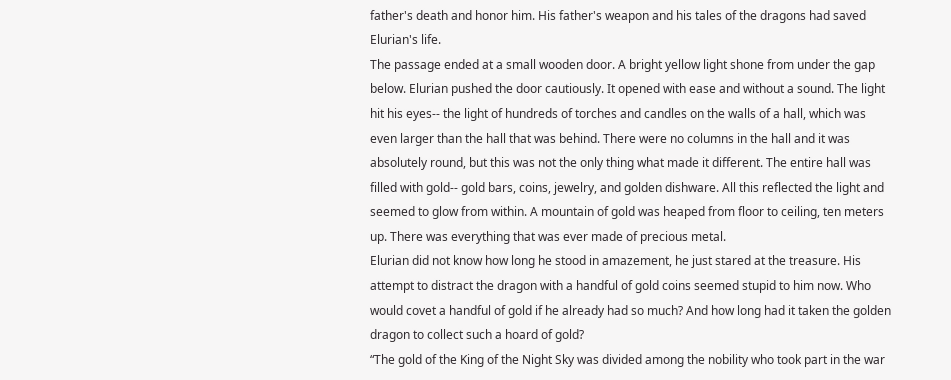father's death and honor him. His father's weapon and his tales of the dragons had saved Elurian's life.
The passage ended at a small wooden door. A bright yellow light shone from under the gap below. Elurian pushed the door cautiously. It opened with ease and without a sound. The light hit his eyes-- the light of hundreds of torches and candles on the walls of a hall, which was even larger than the hall that was behind. There were no columns in the hall and it was absolutely round, but this was not the only thing what made it different. The entire hall was filled with gold-- gold bars, coins, jewelry, and golden dishware. All this reflected the light and seemed to glow from within. A mountain of gold was heaped from floor to ceiling, ten meters up. There was everything that was ever made of precious metal.
Elurian did not know how long he stood in amazement, he just stared at the treasure. His attempt to distract the dragon with a handful of gold coins seemed stupid to him now. Who would covet a handful of gold if he already had so much? And how long had it taken the golden dragon to collect such a hoard of gold?
“The gold of the King of the Night Sky was divided among the nobility who took part in the war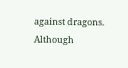against dragons. Although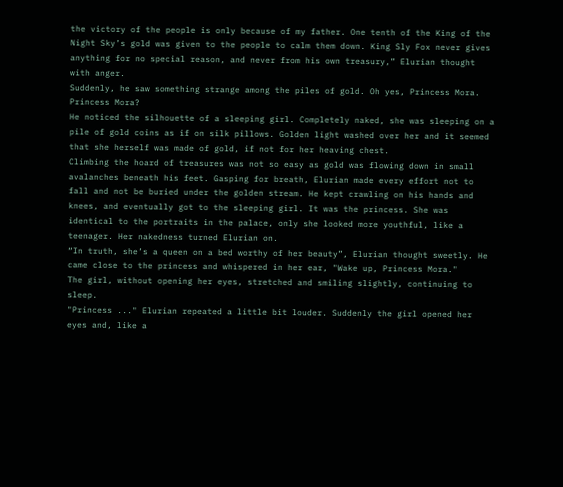the victory of the people is only because of my father. One tenth of the King of the Night Sky’s gold was given to the people to calm them down. King Sly Fox never gives anything for no special reason, and never from his own treasury,” Elurian thought with anger.
Suddenly, he saw something strange among the piles of gold. Oh yes, Princess Mora. Princess Mora?
He noticed the silhouette of a sleeping girl. Completely naked, she was sleeping on a pile of gold coins as if on silk pillows. Golden light washed over her and it seemed that she herself was made of gold, if not for her heaving chest.
Climbing the hoard of treasures was not so easy as gold was flowing down in small avalanches beneath his feet. Gasping for breath, Elurian made every effort not to fall and not be buried under the golden stream. He kept crawling on his hands and knees, and eventually got to the sleeping girl. It was the princess. She was identical to the portraits in the palace, only she looked more youthful, like a teenager. Her nakedness turned Elurian on.
“In truth, she’s a queen on a bed worthy of her beauty”, Elurian thought sweetly. He came close to the princess and whispered in her ear, "Wake up, Princess Mora."
The girl, without opening her eyes, stretched and smiling slightly, continuing to sleep.
"Princess ..." Elurian repeated a little bit louder. Suddenly the girl opened her eyes and, like a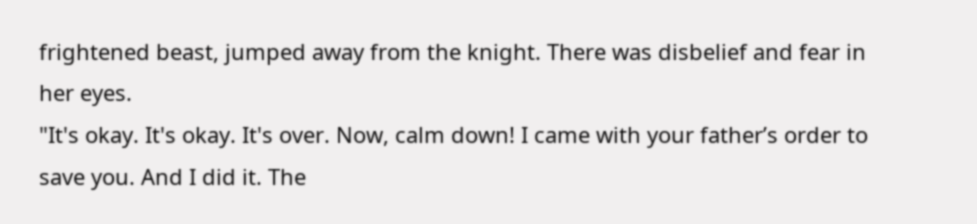frightened beast, jumped away from the knight. There was disbelief and fear in her eyes.
"It's okay. It's okay. It's over. Now, calm down! I came with your father’s order to save you. And I did it. The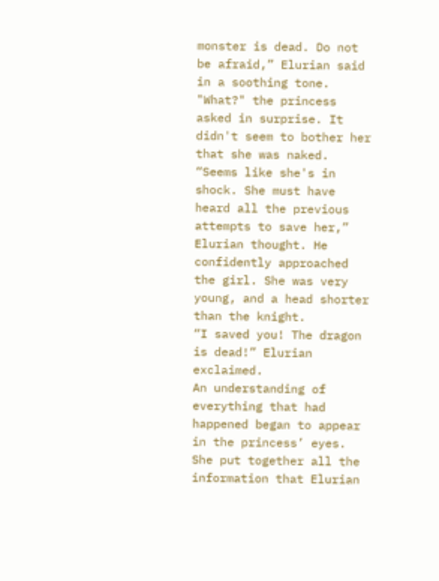monster is dead. Do not be afraid,” Elurian said in a soothing tone.
"What?" the princess asked in surprise. It didn't seem to bother her that she was naked.
“Seems like she's in shock. She must have heard all the previous attempts to save her,” Elurian thought. He confidently approached the girl. She was very young, and a head shorter than the knight.
“I saved you! The dragon is dead!” Elurian exclaimed.
An understanding of everything that had happened began to appear in the princess’ eyes. She put together all the information that Elurian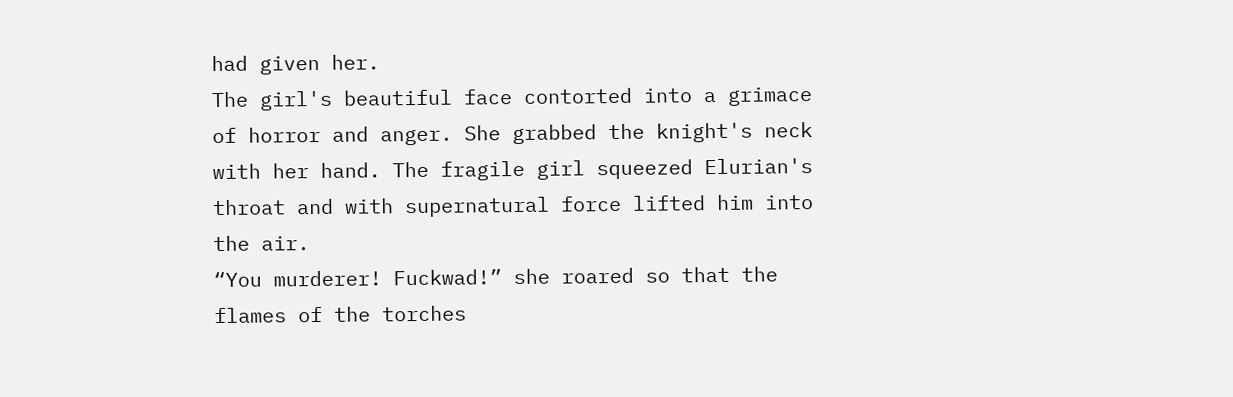had given her.
The girl's beautiful face contorted into a grimace of horror and anger. She grabbed the knight's neck with her hand. The fragile girl squeezed Elurian's throat and with supernatural force lifted him into the air.
“You murderer! Fuckwad!” she roared so that the flames of the torches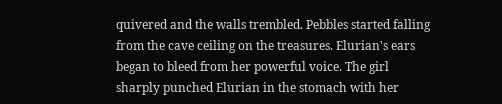quivered and the walls trembled. Pebbles started falling from the cave ceiling on the treasures. Elurian's ears began to bleed from her powerful voice. The girl sharply punched Elurian in the stomach with her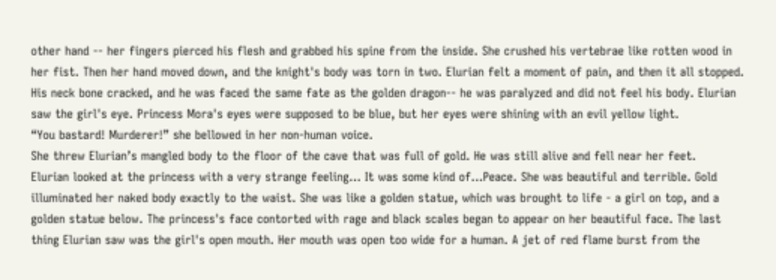other hand -- her fingers pierced his flesh and grabbed his spine from the inside. She crushed his vertebrae like rotten wood in her fist. Then her hand moved down, and the knight's body was torn in two. Elurian felt a moment of pain, and then it all stopped. His neck bone cracked, and he was faced the same fate as the golden dragon-- he was paralyzed and did not feel his body. Elurian saw the girl's eye. Princess Mora's eyes were supposed to be blue, but her eyes were shining with an evil yellow light.
“You bastard! Murderer!” she bellowed in her non-human voice.
She threw Elurian’s mangled body to the floor of the cave that was full of gold. He was still alive and fell near her feet.
Elurian looked at the princess with a very strange feeling… It was some kind of...Peace. She was beautiful and terrible. Gold illuminated her naked body exactly to the waist. She was like a golden statue, which was brought to life - a girl on top, and a golden statue below. The princess's face contorted with rage and black scales began to appear on her beautiful face. The last thing Elurian saw was the girl's open mouth. Her mouth was open too wide for a human. A jet of red flame burst from the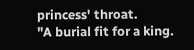princess' throat.
"A burial fit for a king.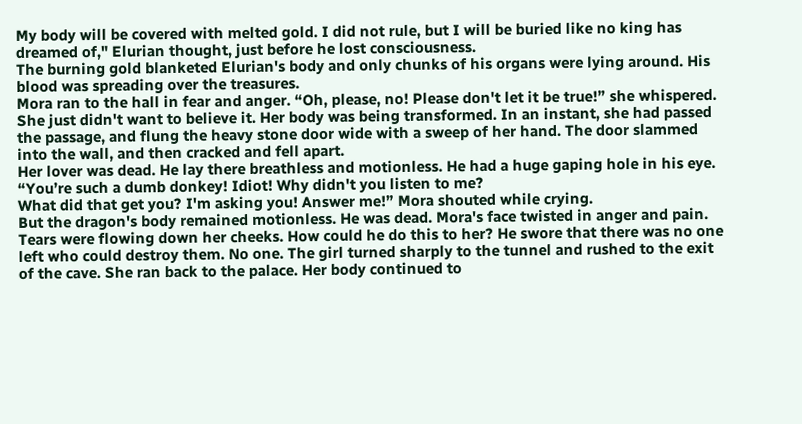My body will be covered with melted gold. I did not rule, but I will be buried like no king has dreamed of," Elurian thought, just before he lost consciousness.
The burning gold blanketed Elurian's body and only chunks of his organs were lying around. His blood was spreading over the treasures.
Mora ran to the hall in fear and anger. “Oh, please, no! Please don't let it be true!” she whispered. She just didn't want to believe it. Her body was being transformed. In an instant, she had passed the passage, and flung the heavy stone door wide with a sweep of her hand. The door slammed into the wall, and then cracked and fell apart.
Her lover was dead. He lay there breathless and motionless. He had a huge gaping hole in his eye.
“You’re such a dumb donkey! Idiot! Why didn't you listen to me?
What did that get you? I'm asking you! Answer me!” Mora shouted while crying.
But the dragon's body remained motionless. He was dead. Mora's face twisted in anger and pain. Tears were flowing down her cheeks. How could he do this to her? He swore that there was no one left who could destroy them. No one. The girl turned sharply to the tunnel and rushed to the exit of the cave. She ran back to the palace. Her body continued to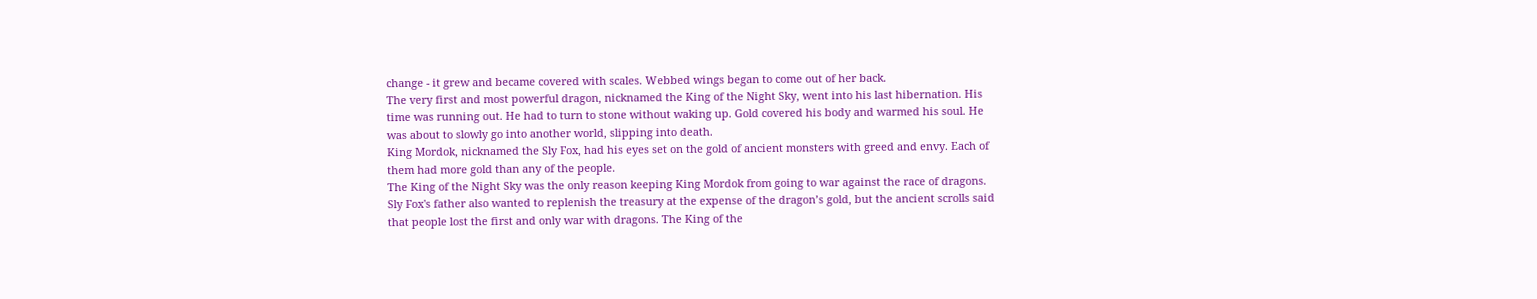change - it grew and became covered with scales. Webbed wings began to come out of her back.
The very first and most powerful dragon, nicknamed the King of the Night Sky, went into his last hibernation. His time was running out. He had to turn to stone without waking up. Gold covered his body and warmed his soul. He was about to slowly go into another world, slipping into death.
King Mordok, nicknamed the Sly Fox, had his eyes set on the gold of ancient monsters with greed and envy. Each of them had more gold than any of the people.
The King of the Night Sky was the only reason keeping King Mordok from going to war against the race of dragons. Sly Fox's father also wanted to replenish the treasury at the expense of the dragon’s gold, but the ancient scrolls said that people lost the first and only war with dragons. The King of the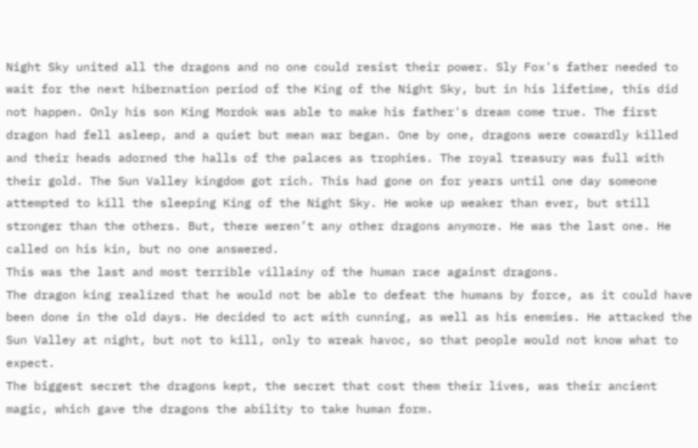Night Sky united all the dragons and no one could resist their power. Sly Fox's father needed to wait for the next hibernation period of the King of the Night Sky, but in his lifetime, this did not happen. Only his son King Mordok was able to make his father's dream come true. The first dragon had fell asleep, and a quiet but mean war began. One by one, dragons were cowardly killed and their heads adorned the halls of the palaces as trophies. The royal treasury was full with their gold. The Sun Valley kingdom got rich. This had gone on for years until one day someone attempted to kill the sleeping King of the Night Sky. He woke up weaker than ever, but still stronger than the others. But, there weren’t any other dragons anymore. He was the last one. He called on his kin, but no one answered.
This was the last and most terrible villainy of the human race against dragons.
The dragon king realized that he would not be able to defeat the humans by force, as it could have been done in the old days. He decided to act with cunning, as well as his enemies. He attacked the Sun Valley at night, but not to kill, only to wreak havoc, so that people would not know what to expect.
The biggest secret the dragons kept, the secret that cost them their lives, was their ancient magic, which gave the dragons the ability to take human form.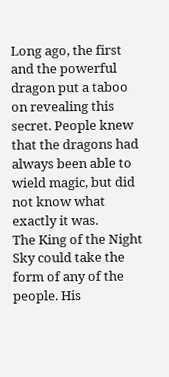Long ago, the first and the powerful dragon put a taboo on revealing this secret. People knew that the dragons had always been able to wield magic, but did not know what exactly it was.
The King of the Night Sky could take the form of any of the people. His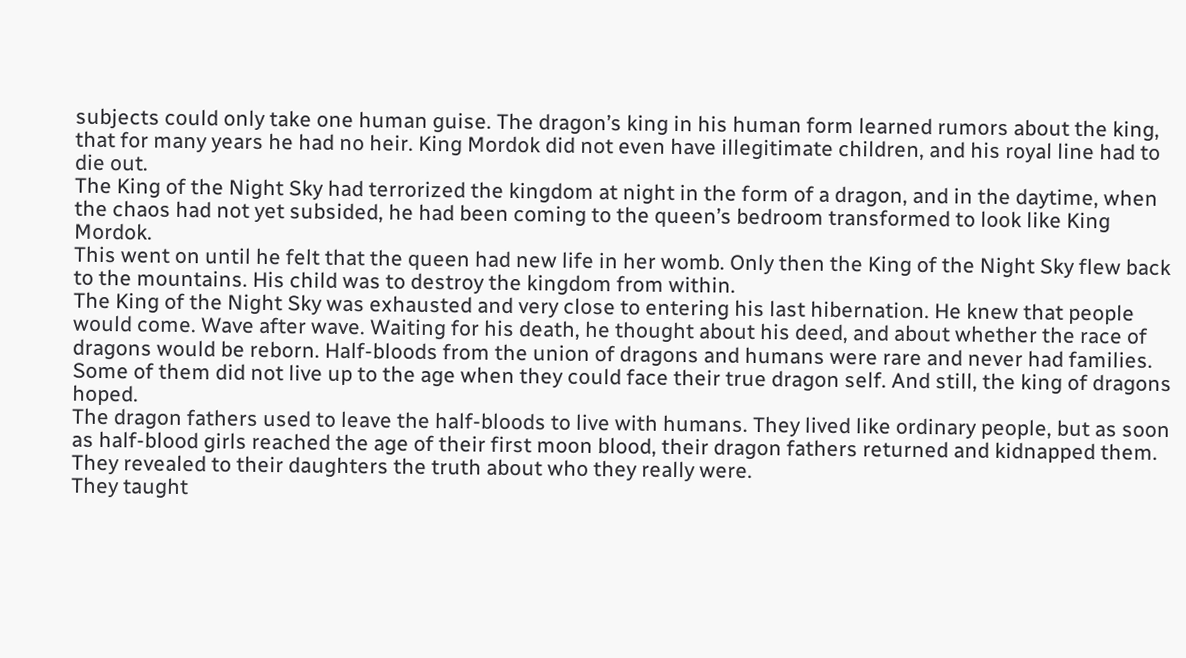subjects could only take one human guise. The dragon’s king in his human form learned rumors about the king, that for many years he had no heir. King Mordok did not even have illegitimate children, and his royal line had to die out.
The King of the Night Sky had terrorized the kingdom at night in the form of a dragon, and in the daytime, when the chaos had not yet subsided, he had been coming to the queen’s bedroom transformed to look like King Mordok.
This went on until he felt that the queen had new life in her womb. Only then the King of the Night Sky flew back to the mountains. His child was to destroy the kingdom from within.
The King of the Night Sky was exhausted and very close to entering his last hibernation. He knew that people would come. Wave after wave. Waiting for his death, he thought about his deed, and about whether the race of dragons would be reborn. Half-bloods from the union of dragons and humans were rare and never had families. Some of them did not live up to the age when they could face their true dragon self. And still, the king of dragons hoped.
The dragon fathers used to leave the half-bloods to live with humans. They lived like ordinary people, but as soon as half-blood girls reached the age of their first moon blood, their dragon fathers returned and kidnapped them. They revealed to their daughters the truth about who they really were.
They taught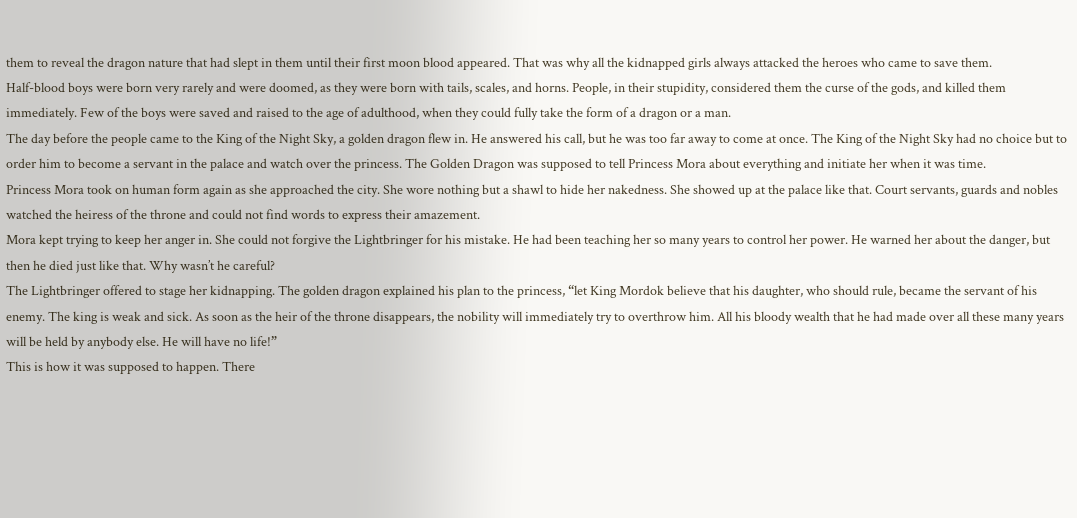them to reveal the dragon nature that had slept in them until their first moon blood appeared. That was why all the kidnapped girls always attacked the heroes who came to save them.
Half-blood boys were born very rarely and were doomed, as they were born with tails, scales, and horns. People, in their stupidity, considered them the curse of the gods, and killed them immediately. Few of the boys were saved and raised to the age of adulthood, when they could fully take the form of a dragon or a man.
The day before the people came to the King of the Night Sky, a golden dragon flew in. He answered his call, but he was too far away to come at once. The King of the Night Sky had no choice but to order him to become a servant in the palace and watch over the princess. The Golden Dragon was supposed to tell Princess Mora about everything and initiate her when it was time.
Princess Mora took on human form again as she approached the city. She wore nothing but a shawl to hide her nakedness. She showed up at the palace like that. Court servants, guards and nobles watched the heiress of the throne and could not find words to express their amazement.
Mora kept trying to keep her anger in. She could not forgive the Lightbringer for his mistake. He had been teaching her so many years to control her power. He warned her about the danger, but then he died just like that. Why wasn’t he careful?
The Lightbringer offered to stage her kidnapping. The golden dragon explained his plan to the princess, “let King Mordok believe that his daughter, who should rule, became the servant of his enemy. The king is weak and sick. As soon as the heir of the throne disappears, the nobility will immediately try to overthrow him. All his bloody wealth that he had made over all these many years will be held by anybody else. He will have no life!”
This is how it was supposed to happen. There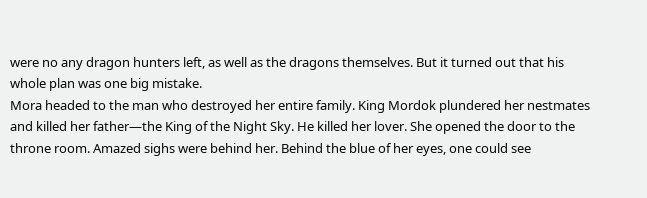were no any dragon hunters left, as well as the dragons themselves. But it turned out that his whole plan was one big mistake.
Mora headed to the man who destroyed her entire family. King Mordok plundered her nestmates and killed her father—the King of the Night Sky. He killed her lover. She opened the door to the throne room. Amazed sighs were behind her. Behind the blue of her eyes, one could see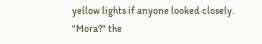yellow lights if anyone looked closely.
"Mora?" the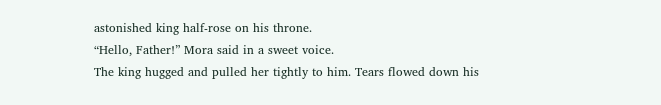astonished king half-rose on his throne.
“Hello, Father!” Mora said in a sweet voice.
The king hugged and pulled her tightly to him. Tears flowed down his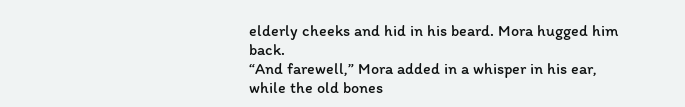elderly cheeks and hid in his beard. Mora hugged him back.
“And farewell,” Mora added in a whisper in his ear, while the old bones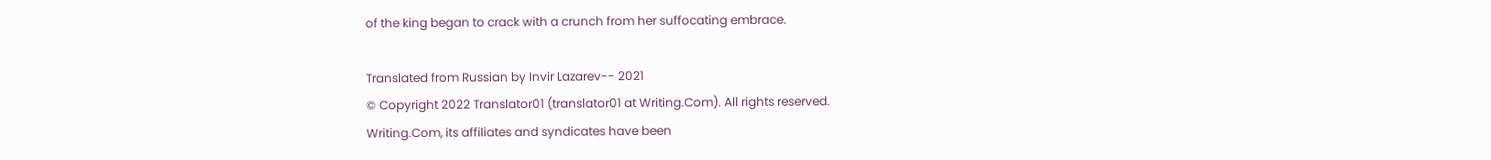of the king began to crack with a crunch from her suffocating embrace.

Translated from Russian by Invir Lazarev-- 2021
© Copyright 2022 Translator01 (translator01 at Writing.Com). All rights reserved.
Writing.Com, its affiliates and syndicates have been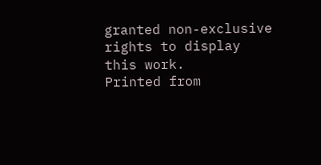granted non-exclusive rights to display this work.
Printed from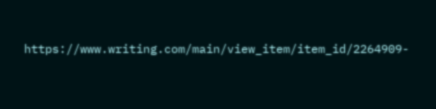https://www.writing.com/main/view_item/item_id/2264909-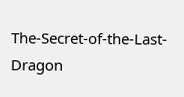The-Secret-of-the-Last-Dragon